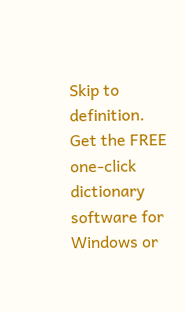Skip to definition.
Get the FREE one-click dictionary software for Windows or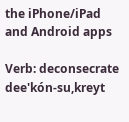the iPhone/iPad and Android apps

Verb: deconsecrate  dee'kón-su,kreyt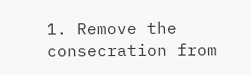1. Remove the consecration from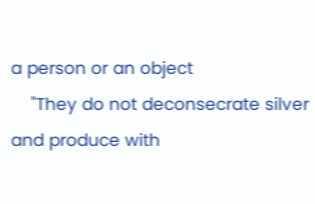a person or an object
    "They do not deconsecrate silver and produce with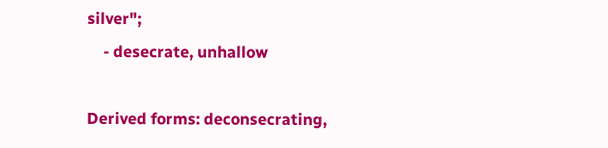silver";
    - desecrate, unhallow

Derived forms: deconsecrating,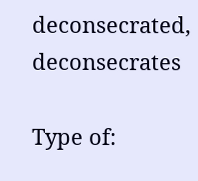deconsecrated, deconsecrates

Type of: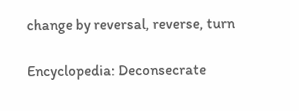change by reversal, reverse, turn

Encyclopedia: Deconsecrate